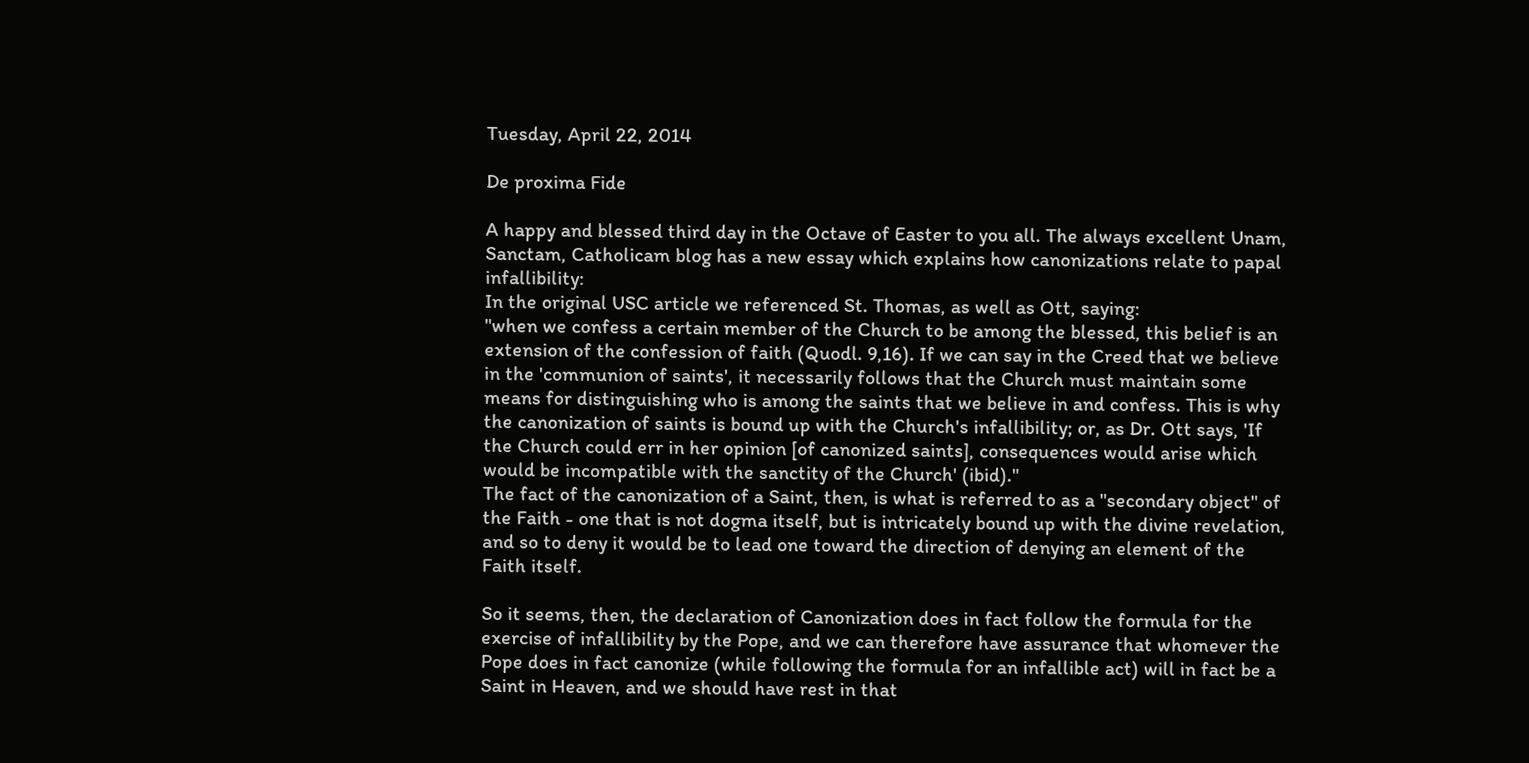Tuesday, April 22, 2014

De proxima Fide

A happy and blessed third day in the Octave of Easter to you all. The always excellent Unam, Sanctam, Catholicam blog has a new essay which explains how canonizations relate to papal infallibility:
In the original USC article we referenced St. Thomas, as well as Ott, saying:
"when we confess a certain member of the Church to be among the blessed, this belief is an extension of the confession of faith (Quodl. 9,16). If we can say in the Creed that we believe in the 'communion of saints', it necessarily follows that the Church must maintain some means for distinguishing who is among the saints that we believe in and confess. This is why the canonization of saints is bound up with the Church's infallibility; or, as Dr. Ott says, 'If the Church could err in her opinion [of canonized saints], consequences would arise which would be incompatible with the sanctity of the Church' (ibid)."
The fact of the canonization of a Saint, then, is what is referred to as a "secondary object" of the Faith - one that is not dogma itself, but is intricately bound up with the divine revelation, and so to deny it would be to lead one toward the direction of denying an element of the Faith itself.

So it seems, then, the declaration of Canonization does in fact follow the formula for the exercise of infallibility by the Pope, and we can therefore have assurance that whomever the Pope does in fact canonize (while following the formula for an infallible act) will in fact be a Saint in Heaven, and we should have rest in that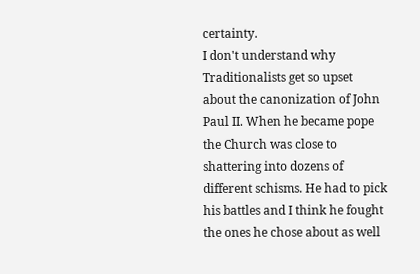certainty.
I don't understand why Traditionalists get so upset about the canonization of John Paul II. When he became pope the Church was close to shattering into dozens of different schisms. He had to pick his battles and I think he fought the ones he chose about as well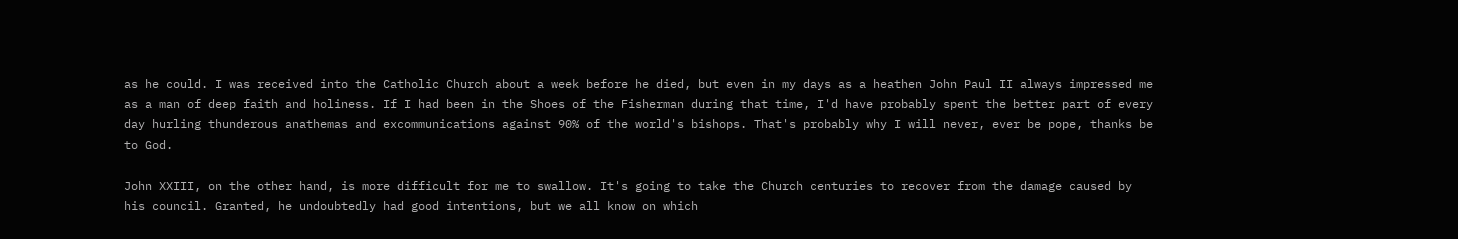as he could. I was received into the Catholic Church about a week before he died, but even in my days as a heathen John Paul II always impressed me as a man of deep faith and holiness. If I had been in the Shoes of the Fisherman during that time, I'd have probably spent the better part of every day hurling thunderous anathemas and excommunications against 90% of the world's bishops. That's probably why I will never, ever be pope, thanks be to God.

John XXIII, on the other hand, is more difficult for me to swallow. It's going to take the Church centuries to recover from the damage caused by his council. Granted, he undoubtedly had good intentions, but we all know on which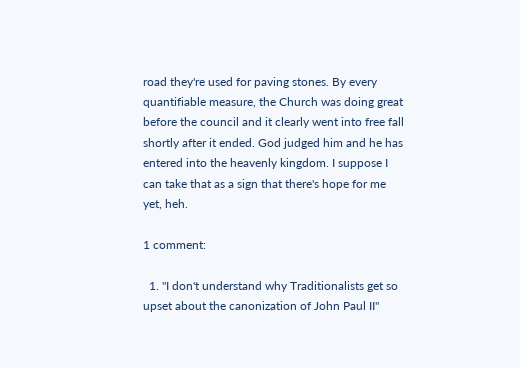road they're used for paving stones. By every quantifiable measure, the Church was doing great before the council and it clearly went into free fall shortly after it ended. God judged him and he has entered into the heavenly kingdom. I suppose I can take that as a sign that there's hope for me yet, heh.

1 comment:

  1. "I don't understand why Traditionalists get so upset about the canonization of John Paul II"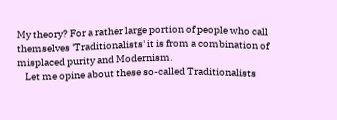My theory? For a rather large portion of people who call themselves 'Traditionalists' it is from a combination of misplaced purity and Modernism.
    Let me opine about these so-called Traditionalists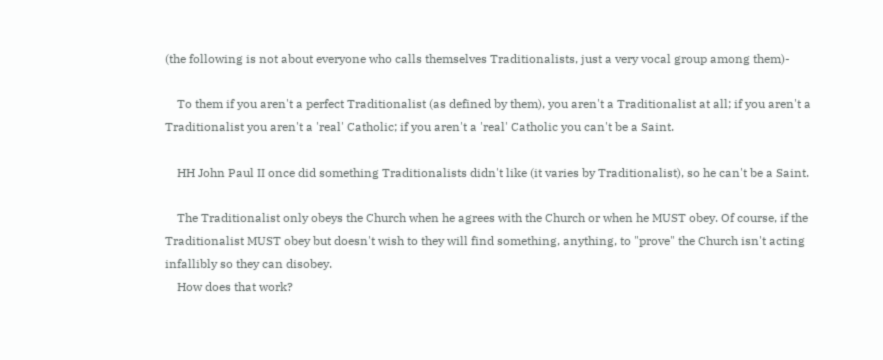(the following is not about everyone who calls themselves Traditionalists, just a very vocal group among them)-

    To them if you aren't a perfect Traditionalist (as defined by them), you aren't a Traditionalist at all; if you aren't a Traditionalist you aren't a 'real' Catholic; if you aren't a 'real' Catholic you can't be a Saint.

    HH John Paul II once did something Traditionalists didn't like (it varies by Traditionalist), so he can't be a Saint.

    The Traditionalist only obeys the Church when he agrees with the Church or when he MUST obey. Of course, if the Traditionalist MUST obey but doesn't wish to they will find something, anything, to "prove" the Church isn't acting infallibly so they can disobey.
    How does that work?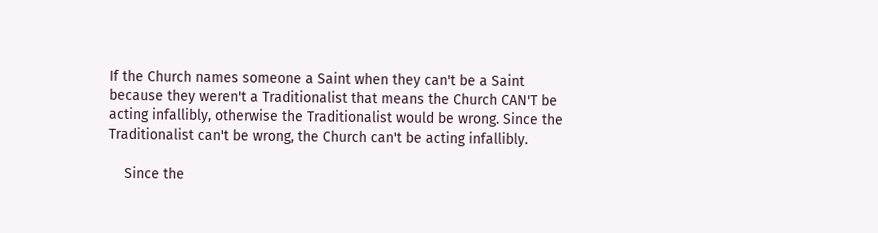If the Church names someone a Saint when they can't be a Saint because they weren't a Traditionalist that means the Church CAN'T be acting infallibly, otherwise the Traditionalist would be wrong. Since the Traditionalist can't be wrong, the Church can't be acting infallibly.

    Since the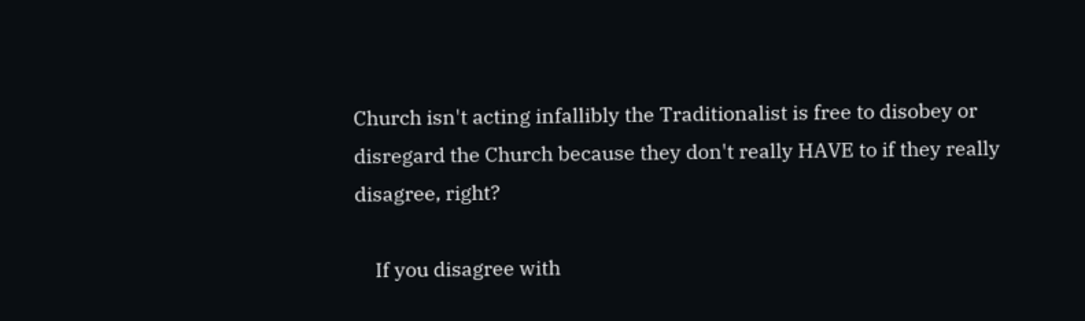Church isn't acting infallibly the Traditionalist is free to disobey or disregard the Church because they don't really HAVE to if they really disagree, right?

    If you disagree with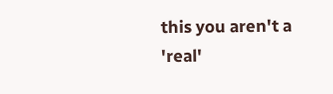this you aren't a 'real'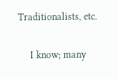Traditionalists, etc.

    I know; many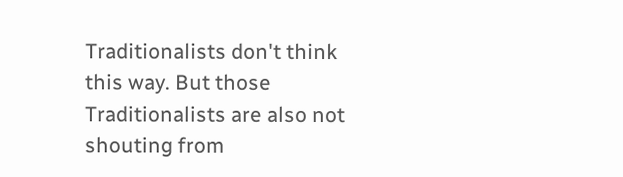Traditionalists don't think this way. But those Traditionalists are also not shouting from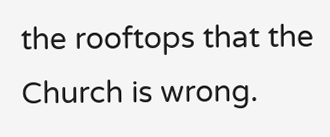the rooftops that the Church is wrong.